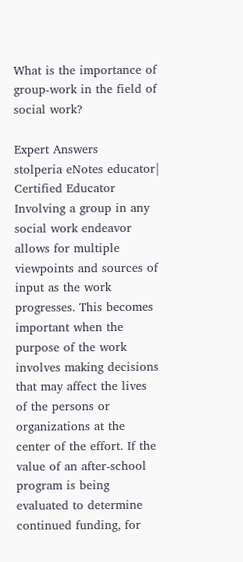What is the importance of group-work in the field of social work?

Expert Answers
stolperia eNotes educator| Certified Educator
Involving a group in any social work endeavor allows for multiple viewpoints and sources of input as the work progresses. This becomes important when the purpose of the work involves making decisions that may affect the lives of the persons or organizations at the center of the effort. If the value of an after-school program is being evaluated to determine continued funding, for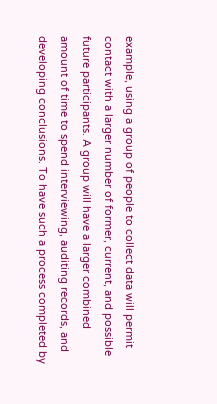example, using a group of people to collect data will permit contact with a larger number of former, current, and possible future participants. A group will have a larger combined amount of time to spend interviewing, auditing records, and developing conclusions. To have such a process completed by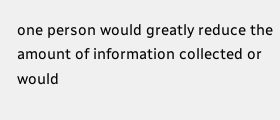one person would greatly reduce the amount of information collected or would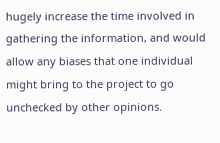hugely increase the time involved in gathering the information, and would allow any biases that one individual might bring to the project to go unchecked by other opinions.